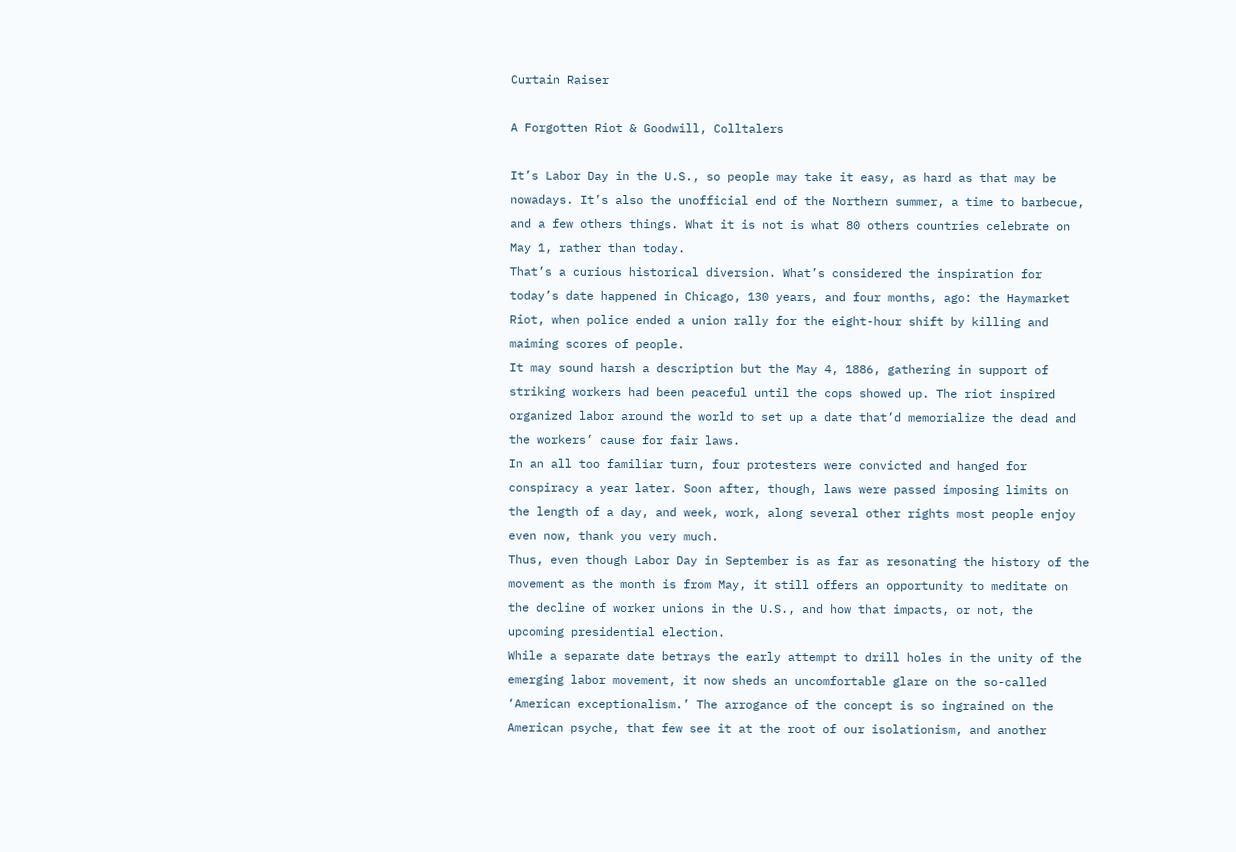Curtain Raiser

A Forgotten Riot & Goodwill, Colltalers

It’s Labor Day in the U.S., so people may take it easy, as hard as that may be nowadays. It’s also the unofficial end of the Northern summer, a time to barbecue, and a few others things. What it is not is what 80 others countries celebrate on May 1, rather than today.
That’s a curious historical diversion. What’s considered the inspiration for today’s date happened in Chicago, 130 years, and four months, ago: the Haymarket Riot, when police ended a union rally for the eight-hour shift by killing and maiming scores of people.
It may sound harsh a description but the May 4, 1886, gathering in support of striking workers had been peaceful until the cops showed up. The riot inspired organized labor around the world to set up a date that’d memorialize the dead and the workers’ cause for fair laws.
In an all too familiar turn, four protesters were convicted and hanged for conspiracy a year later. Soon after, though, laws were passed imposing limits on the length of a day, and week, work, along several other rights most people enjoy even now, thank you very much.
Thus, even though Labor Day in September is as far as resonating the history of the movement as the month is from May, it still offers an opportunity to meditate on the decline of worker unions in the U.S., and how that impacts, or not, the upcoming presidential election.
While a separate date betrays the early attempt to drill holes in the unity of the emerging labor movement, it now sheds an uncomfortable glare on the so-called ‘American exceptionalism.’ The arrogance of the concept is so ingrained on the American psyche, that few see it at the root of our isolationism, and another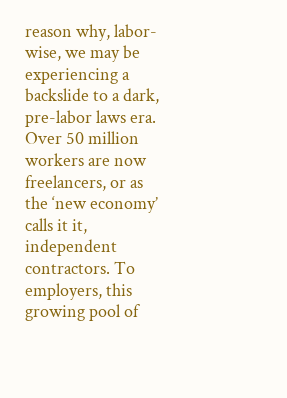reason why, labor-wise, we may be experiencing a backslide to a dark, pre-labor laws era.
Over 50 million workers are now freelancers, or as the ‘new economy’ calls it it, independent contractors. To employers, this growing pool of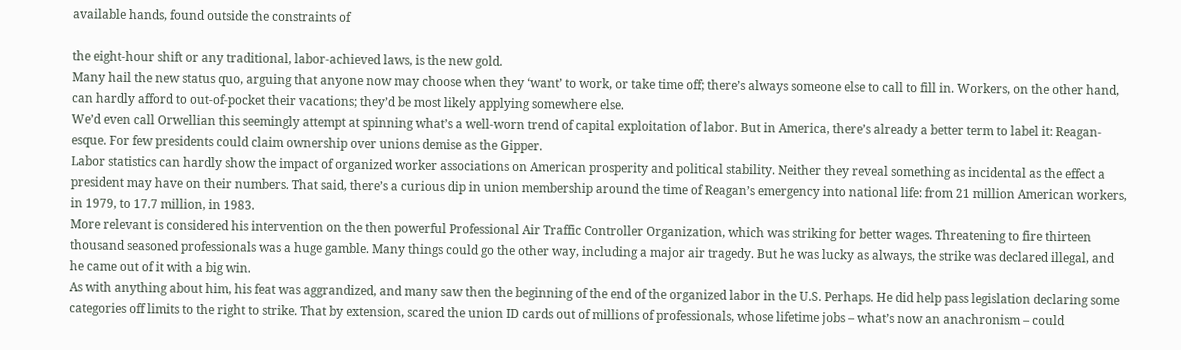available hands, found outside the constraints of

the eight-hour shift or any traditional, labor-achieved laws, is the new gold.
Many hail the new status quo, arguing that anyone now may choose when they ‘want’ to work, or take time off; there’s always someone else to call to fill in. Workers, on the other hand, can hardly afford to out-of-pocket their vacations; they’d be most likely applying somewhere else.
We’d even call Orwellian this seemingly attempt at spinning what’s a well-worn trend of capital exploitation of labor. But in America, there’s already a better term to label it: Reagan-esque. For few presidents could claim ownership over unions demise as the Gipper.
Labor statistics can hardly show the impact of organized worker associations on American prosperity and political stability. Neither they reveal something as incidental as the effect a president may have on their numbers. That said, there’s a curious dip in union membership around the time of Reagan’s emergency into national life: from 21 million American workers, in 1979, to 17.7 million, in 1983.
More relevant is considered his intervention on the then powerful Professional Air Traffic Controller Organization, which was striking for better wages. Threatening to fire thirteen thousand seasoned professionals was a huge gamble. Many things could go the other way, including a major air tragedy. But he was lucky as always, the strike was declared illegal, and he came out of it with a big win.
As with anything about him, his feat was aggrandized, and many saw then the beginning of the end of the organized labor in the U.S. Perhaps. He did help pass legislation declaring some categories off limits to the right to strike. That by extension, scared the union ID cards out of millions of professionals, whose lifetime jobs – what’s now an anachronism – could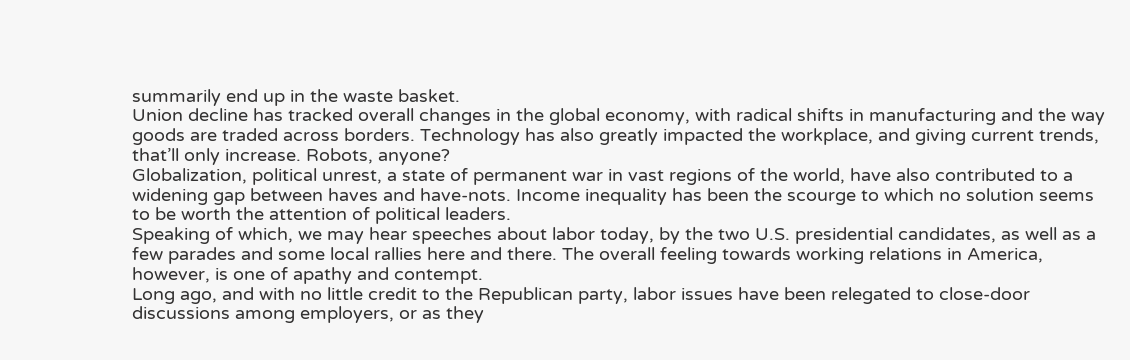summarily end up in the waste basket.
Union decline has tracked overall changes in the global economy, with radical shifts in manufacturing and the way goods are traded across borders. Technology has also greatly impacted the workplace, and giving current trends, that’ll only increase. Robots, anyone?
Globalization, political unrest, a state of permanent war in vast regions of the world, have also contributed to a widening gap between haves and have-nots. Income inequality has been the scourge to which no solution seems to be worth the attention of political leaders.
Speaking of which, we may hear speeches about labor today, by the two U.S. presidential candidates, as well as a few parades and some local rallies here and there. The overall feeling towards working relations in America, however, is one of apathy and contempt.
Long ago, and with no little credit to the Republican party, labor issues have been relegated to close-door discussions among employers, or as they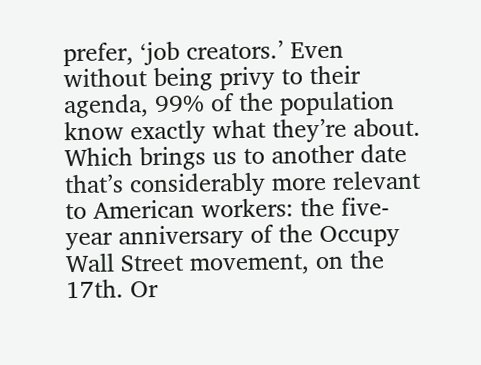prefer, ‘job creators.’ Even without being privy to their agenda, 99% of the population know exactly what they’re about.
Which brings us to another date that’s considerably more relevant to American workers: the five-year anniversary of the Occupy Wall Street movement, on the 17th. Or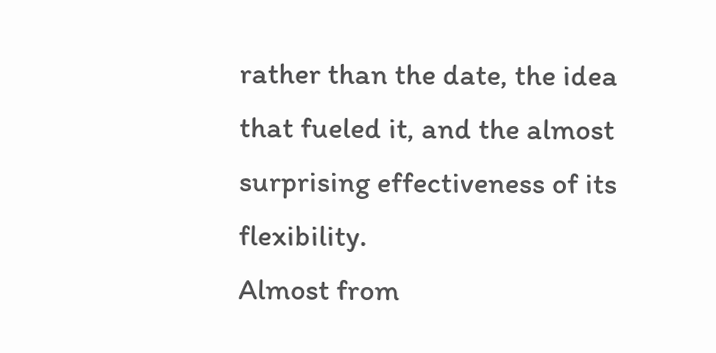rather than the date, the idea that fueled it, and the almost surprising effectiveness of its flexibility.
Almost from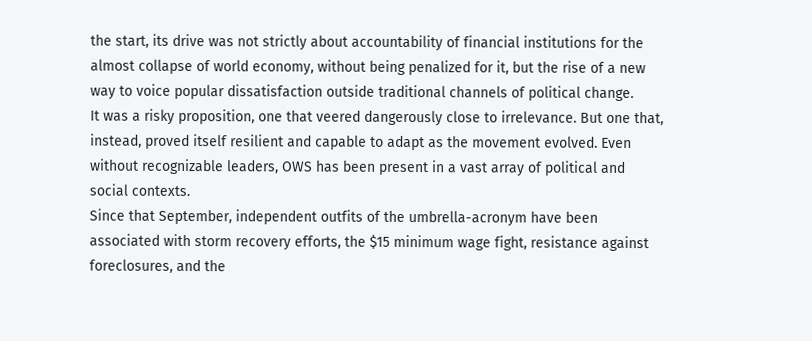the start, its drive was not strictly about accountability of financial institutions for the almost collapse of world economy, without being penalized for it, but the rise of a new way to voice popular dissatisfaction outside traditional channels of political change.
It was a risky proposition, one that veered dangerously close to irrelevance. But one that, instead, proved itself resilient and capable to adapt as the movement evolved. Even without recognizable leaders, OWS has been present in a vast array of political and social contexts.
Since that September, independent outfits of the umbrella-acronym have been associated with storm recovery efforts, the $15 minimum wage fight, resistance against foreclosures, and the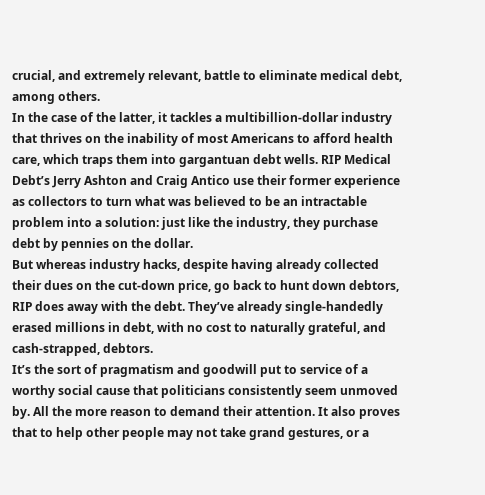crucial, and extremely relevant, battle to eliminate medical debt, among others.
In the case of the latter, it tackles a multibillion-dollar industry that thrives on the inability of most Americans to afford health care, which traps them into gargantuan debt wells. RIP Medical Debt’s Jerry Ashton and Craig Antico use their former experience as collectors to turn what was believed to be an intractable problem into a solution: just like the industry, they purchase debt by pennies on the dollar.
But whereas industry hacks, despite having already collected their dues on the cut-down price, go back to hunt down debtors, RIP does away with the debt. They’ve already single-handedly erased millions in debt, with no cost to naturally grateful, and cash-strapped, debtors.
It’s the sort of pragmatism and goodwill put to service of a worthy social cause that politicians consistently seem unmoved by. All the more reason to demand their attention. It also proves that to help other people may not take grand gestures, or a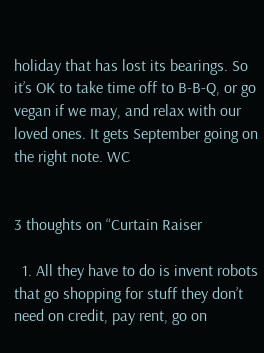holiday that has lost its bearings. So it’s OK to take time off to B-B-Q, or go vegan if we may, and relax with our loved ones. It gets September going on the right note. WC


3 thoughts on “Curtain Raiser

  1. All they have to do is invent robots that go shopping for stuff they don’t need on credit, pay rent, go on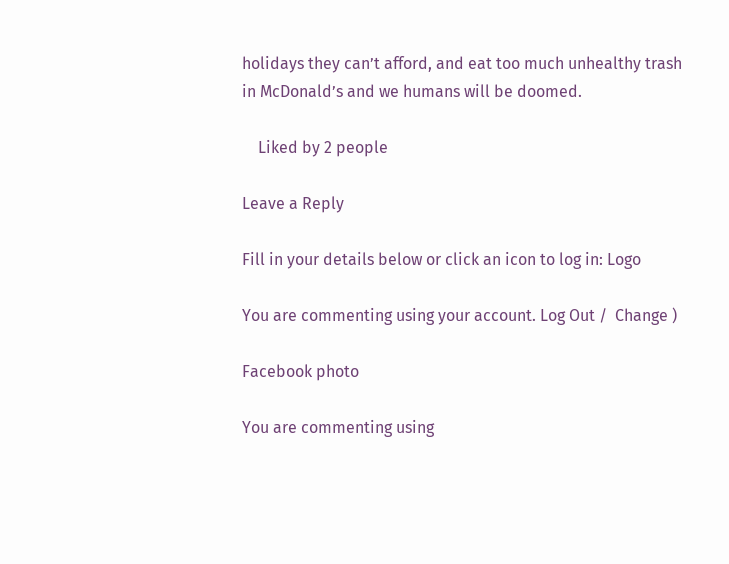holidays they can’t afford, and eat too much unhealthy trash in McDonald’s and we humans will be doomed.

    Liked by 2 people

Leave a Reply

Fill in your details below or click an icon to log in: Logo

You are commenting using your account. Log Out /  Change )

Facebook photo

You are commenting using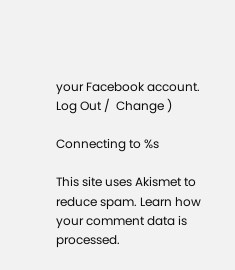your Facebook account. Log Out /  Change )

Connecting to %s

This site uses Akismet to reduce spam. Learn how your comment data is processed.